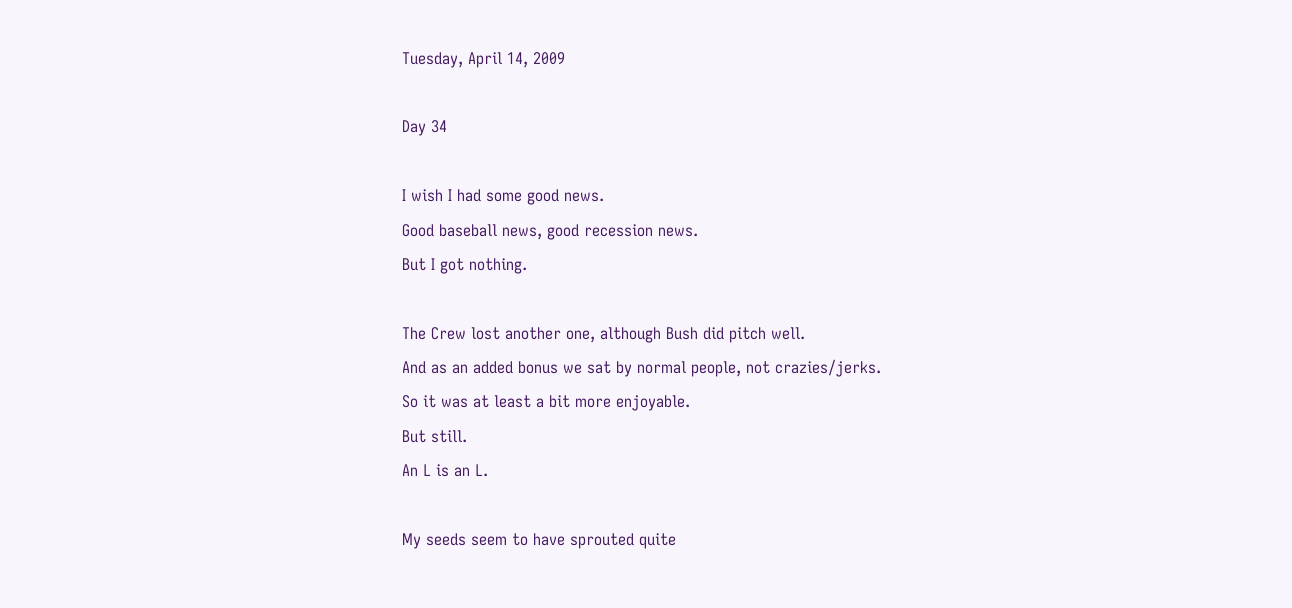Tuesday, April 14, 2009

Day 34

I wish I had some good news.
Good baseball news, good recession news.
But I got nothing.

The Crew lost another one, although Bush did pitch well.
And as an added bonus we sat by normal people, not crazies/jerks.
So it was at least a bit more enjoyable.
But still.
An L is an L.

My seeds seem to have sprouted quite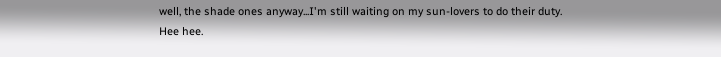well, the shade ones anyway...I'm still waiting on my sun-lovers to do their duty.
Hee hee.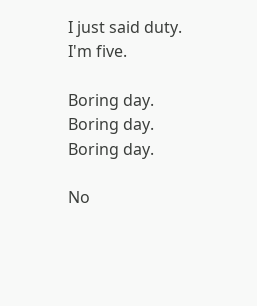I just said duty.
I'm five.

Boring day.
Boring day.
Boring day.

No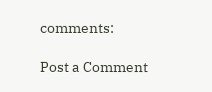comments:

Post a Comment